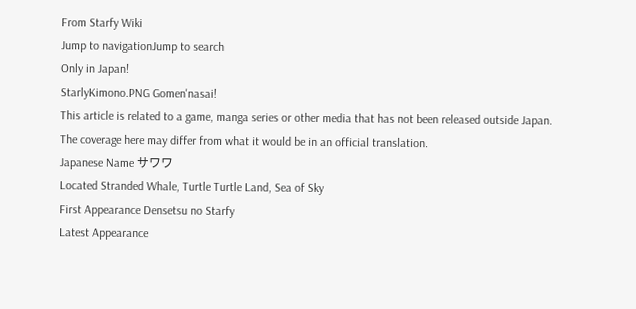From Starfy Wiki
Jump to navigationJump to search
Only in Japan!
StarlyKimono.PNG Gomen'nasai!
This article is related to a game, manga series or other media that has not been released outside Japan. The coverage here may differ from what it would be in an official translation.
Japanese Name サワワ
Located Stranded Whale, Turtle Turtle Land, Sea of Sky
First Appearance Densetsu no Starfy
Latest Appearance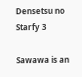Densetsu no Starfy 3

Sawawa is an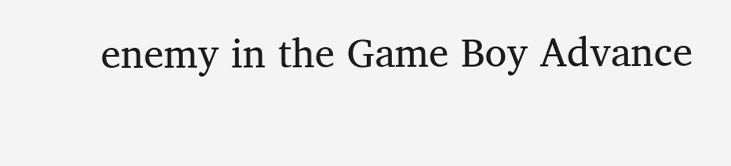enemy in the Game Boy Advance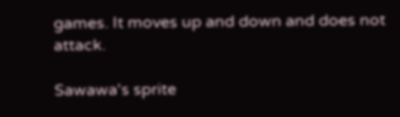games. It moves up and down and does not attack.

Sawawa's sprite